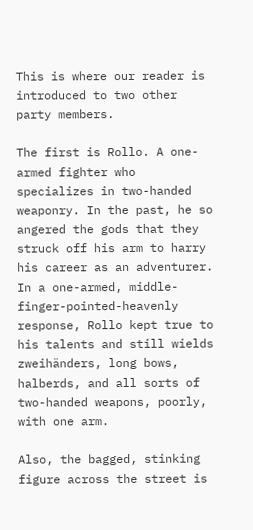This is where our reader is introduced to two other party members.

The first is Rollo. A one-armed fighter who specializes in two-handed weaponry. In the past, he so angered the gods that they struck off his arm to harry his career as an adventurer. In a one-armed, middle-finger-pointed-heavenly response, Rollo kept true to his talents and still wields zweihänders, long bows, halberds, and all sorts of two-handed weapons, poorly, with one arm.

Also, the bagged, stinking figure across the street is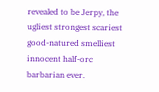revealed to be Jerpy, the ugliest strongest scariest good-natured smelliest innocent half-orc barbarian ever.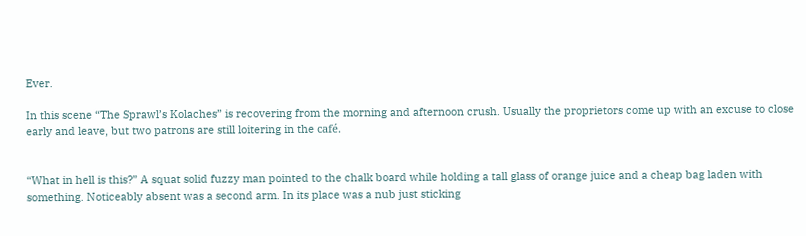Ever.

In this scene “The Sprawl’s Kolaches” is recovering from the morning and afternoon crush. Usually the proprietors come up with an excuse to close early and leave, but two patrons are still loitering in the café.


“What in hell is this?” A squat solid fuzzy man pointed to the chalk board while holding a tall glass of orange juice and a cheap bag laden with something. Noticeably absent was a second arm. In its place was a nub just sticking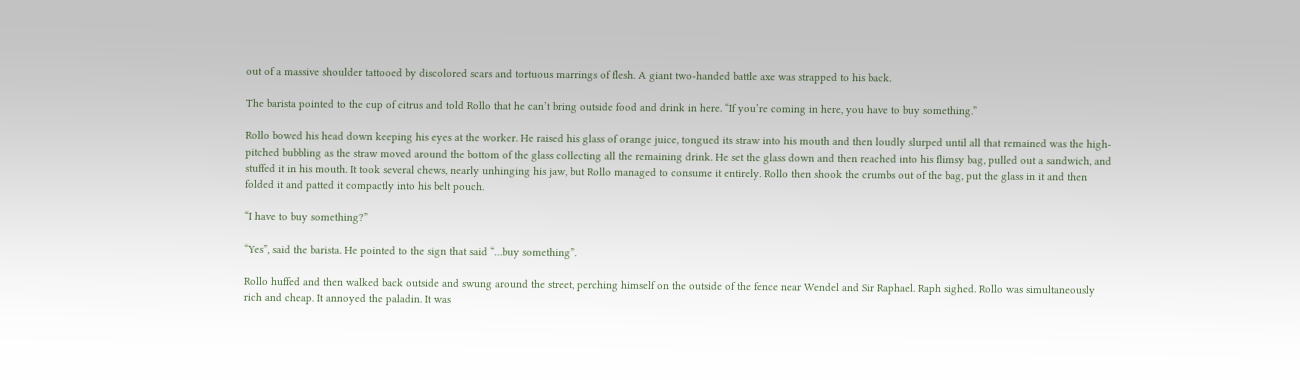out of a massive shoulder tattooed by discolored scars and tortuous marrings of flesh. A giant two-handed battle axe was strapped to his back.

The barista pointed to the cup of citrus and told Rollo that he can’t bring outside food and drink in here. “If you’re coming in here, you have to buy something.”

Rollo bowed his head down keeping his eyes at the worker. He raised his glass of orange juice, tongued its straw into his mouth and then loudly slurped until all that remained was the high-pitched bubbling as the straw moved around the bottom of the glass collecting all the remaining drink. He set the glass down and then reached into his flimsy bag, pulled out a sandwich, and stuffed it in his mouth. It took several chews, nearly unhinging his jaw, but Rollo managed to consume it entirely. Rollo then shook the crumbs out of the bag, put the glass in it and then folded it and patted it compactly into his belt pouch.

“I have to buy something?”

“Yes”, said the barista. He pointed to the sign that said “…buy something”.

Rollo huffed and then walked back outside and swung around the street, perching himself on the outside of the fence near Wendel and Sir Raphael. Raph sighed. Rollo was simultaneously rich and cheap. It annoyed the paladin. It was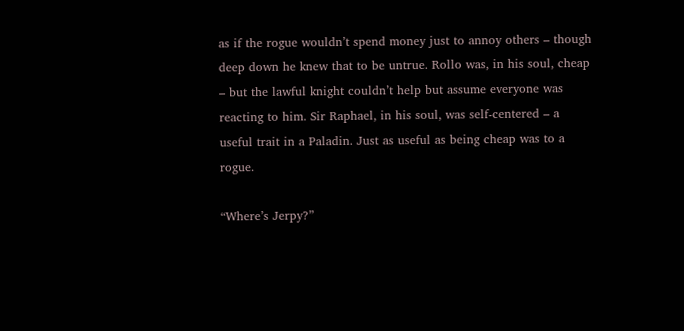as if the rogue wouldn’t spend money just to annoy others – though deep down he knew that to be untrue. Rollo was, in his soul, cheap – but the lawful knight couldn’t help but assume everyone was reacting to him. Sir Raphael, in his soul, was self-centered – a useful trait in a Paladin. Just as useful as being cheap was to a rogue.

“Where’s Jerpy?”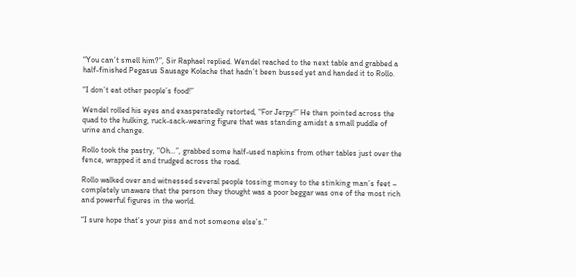“You can’t smell him?”, Sir Raphael replied. Wendel reached to the next table and grabbed a half-finished Pegasus Sausage Kolache that hadn’t been bussed yet and handed it to Rollo.

“I don’t eat other people’s food!”

Wendel rolled his eyes and exasperatedly retorted, “For Jerpy!” He then pointed across the quad to the hulking, ruck-sack-wearing figure that was standing amidst a small puddle of urine and change.

Rollo took the pastry, “Oh…”, grabbed some half-used napkins from other tables just over the fence, wrapped it and trudged across the road.

Rollo walked over and witnessed several people tossing money to the stinking man’s feet – completely unaware that the person they thought was a poor beggar was one of the most rich and powerful figures in the world.

“I sure hope that’s your piss and not someone else’s.”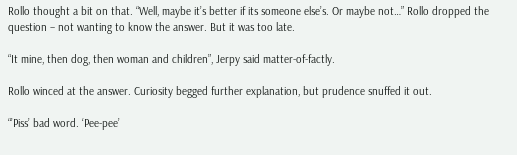Rollo thought a bit on that. “Well, maybe it’s better if its someone else’s. Or maybe not…” Rollo dropped the question – not wanting to know the answer. But it was too late.

“It mine, then dog, then woman and children”, Jerpy said matter-of-factly.

Rollo winced at the answer. Curiosity begged further explanation, but prudence snuffed it out.

“’Piss’ bad word. ‘Pee-pee’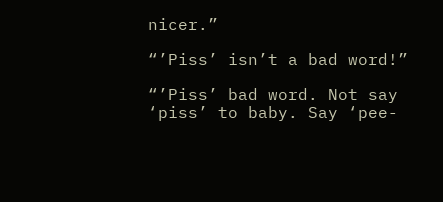nicer.”

“’Piss’ isn’t a bad word!”

“’Piss’ bad word. Not say ‘piss’ to baby. Say ‘pee-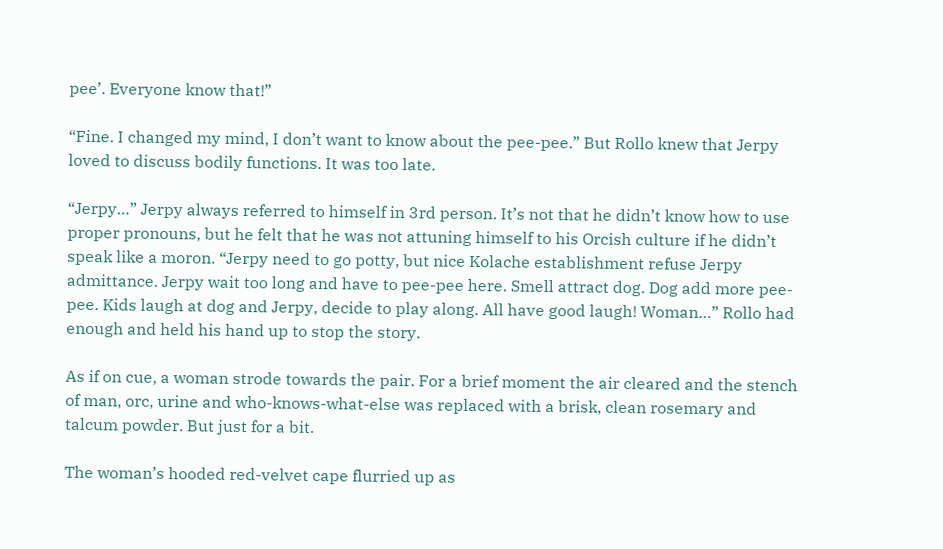pee’. Everyone know that!”

“Fine. I changed my mind, I don’t want to know about the pee-pee.” But Rollo knew that Jerpy loved to discuss bodily functions. It was too late.

“Jerpy…” Jerpy always referred to himself in 3rd person. It’s not that he didn’t know how to use proper pronouns, but he felt that he was not attuning himself to his Orcish culture if he didn’t speak like a moron. “Jerpy need to go potty, but nice Kolache establishment refuse Jerpy admittance. Jerpy wait too long and have to pee-pee here. Smell attract dog. Dog add more pee-pee. Kids laugh at dog and Jerpy, decide to play along. All have good laugh! Woman…” Rollo had enough and held his hand up to stop the story.

As if on cue, a woman strode towards the pair. For a brief moment the air cleared and the stench of man, orc, urine and who-knows-what-else was replaced with a brisk, clean rosemary and talcum powder. But just for a bit.

The woman’s hooded red-velvet cape flurried up as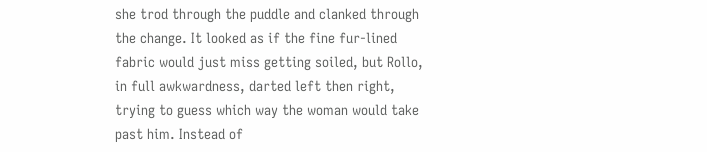she trod through the puddle and clanked through the change. It looked as if the fine fur-lined fabric would just miss getting soiled, but Rollo, in full awkwardness, darted left then right, trying to guess which way the woman would take past him. Instead of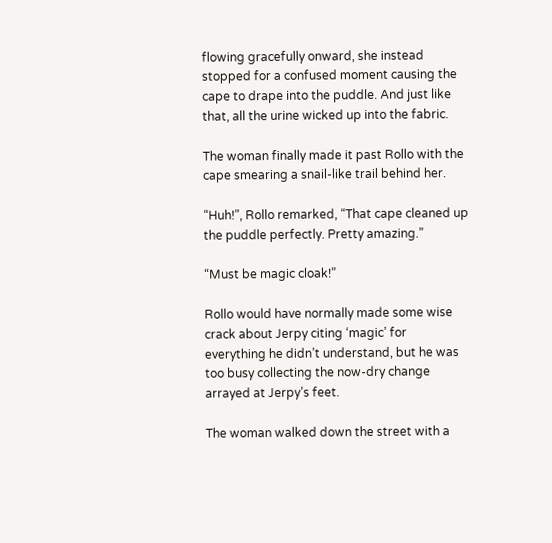flowing gracefully onward, she instead stopped for a confused moment causing the cape to drape into the puddle. And just like that, all the urine wicked up into the fabric.

The woman finally made it past Rollo with the cape smearing a snail-like trail behind her.

“Huh!”, Rollo remarked, “That cape cleaned up the puddle perfectly. Pretty amazing.”

“Must be magic cloak!”

Rollo would have normally made some wise crack about Jerpy citing ‘magic’ for everything he didn’t understand, but he was too busy collecting the now-dry change arrayed at Jerpy’s feet.

The woman walked down the street with a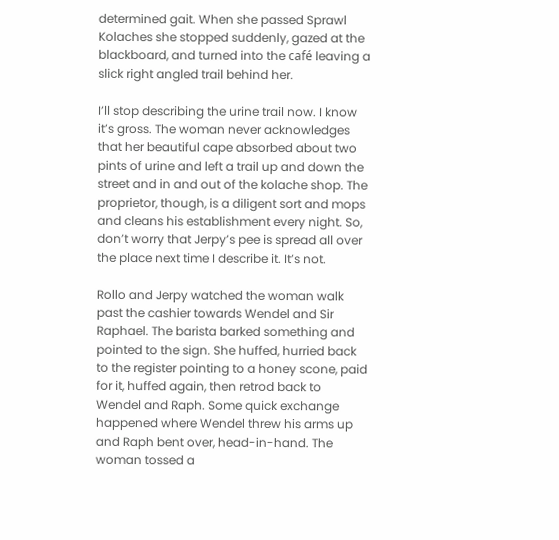determined gait. When she passed Sprawl Kolaches she stopped suddenly, gazed at the blackboard, and turned into the café leaving a slick right angled trail behind her.

I’ll stop describing the urine trail now. I know it’s gross. The woman never acknowledges that her beautiful cape absorbed about two pints of urine and left a trail up and down the street and in and out of the kolache shop. The proprietor, though, is a diligent sort and mops and cleans his establishment every night. So, don’t worry that Jerpy’s pee is spread all over the place next time I describe it. It’s not.

Rollo and Jerpy watched the woman walk past the cashier towards Wendel and Sir Raphael. The barista barked something and pointed to the sign. She huffed, hurried back to the register pointing to a honey scone, paid for it, huffed again, then retrod back to Wendel and Raph. Some quick exchange happened where Wendel threw his arms up and Raph bent over, head-in-hand. The woman tossed a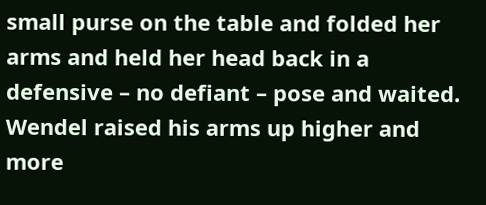small purse on the table and folded her arms and held her head back in a defensive – no defiant – pose and waited. Wendel raised his arms up higher and more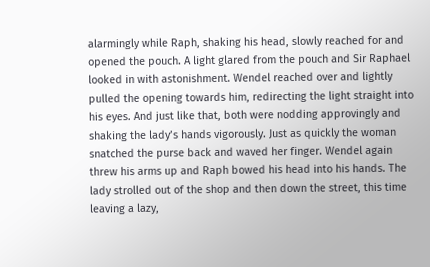alarmingly while Raph, shaking his head, slowly reached for and opened the pouch. A light glared from the pouch and Sir Raphael looked in with astonishment. Wendel reached over and lightly pulled the opening towards him, redirecting the light straight into his eyes. And just like that, both were nodding approvingly and shaking the lady’s hands vigorously. Just as quickly the woman snatched the purse back and waved her finger. Wendel again threw his arms up and Raph bowed his head into his hands. The lady strolled out of the shop and then down the street, this time leaving a lazy,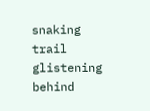snaking trail glistening behind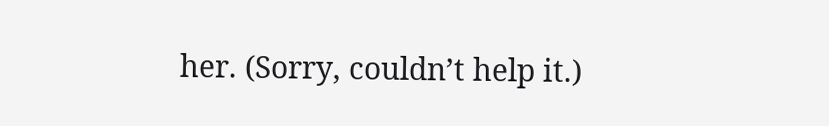her. (Sorry, couldn’t help it.)